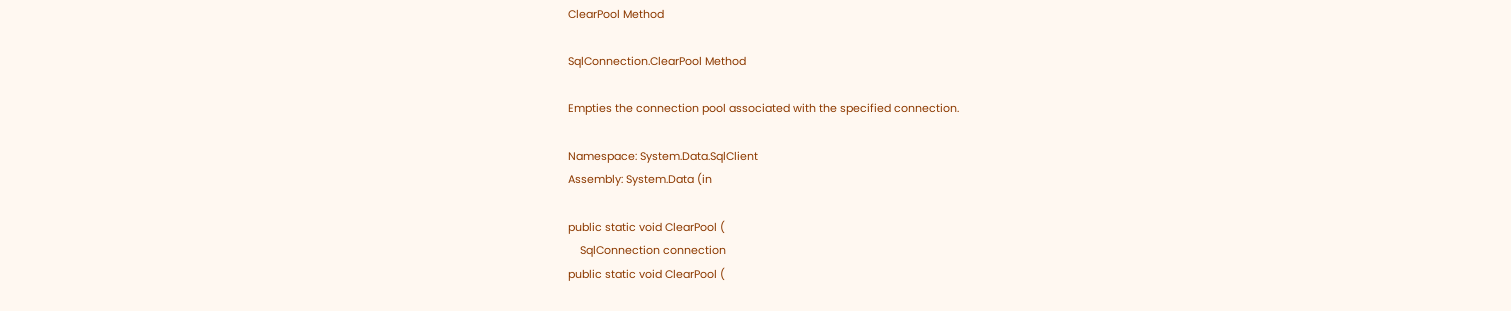ClearPool Method

SqlConnection.ClearPool Method

Empties the connection pool associated with the specified connection.

Namespace: System.Data.SqlClient
Assembly: System.Data (in

public static void ClearPool (
    SqlConnection connection
public static void ClearPool (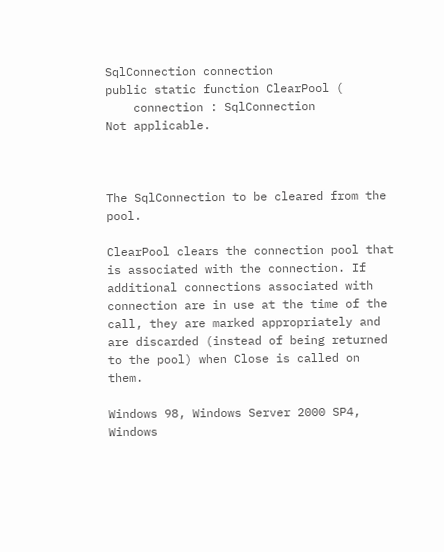SqlConnection connection
public static function ClearPool (
    connection : SqlConnection
Not applicable.



The SqlConnection to be cleared from the pool.

ClearPool clears the connection pool that is associated with the connection. If additional connections associated with connection are in use at the time of the call, they are marked appropriately and are discarded (instead of being returned to the pool) when Close is called on them.

Windows 98, Windows Server 2000 SP4, Windows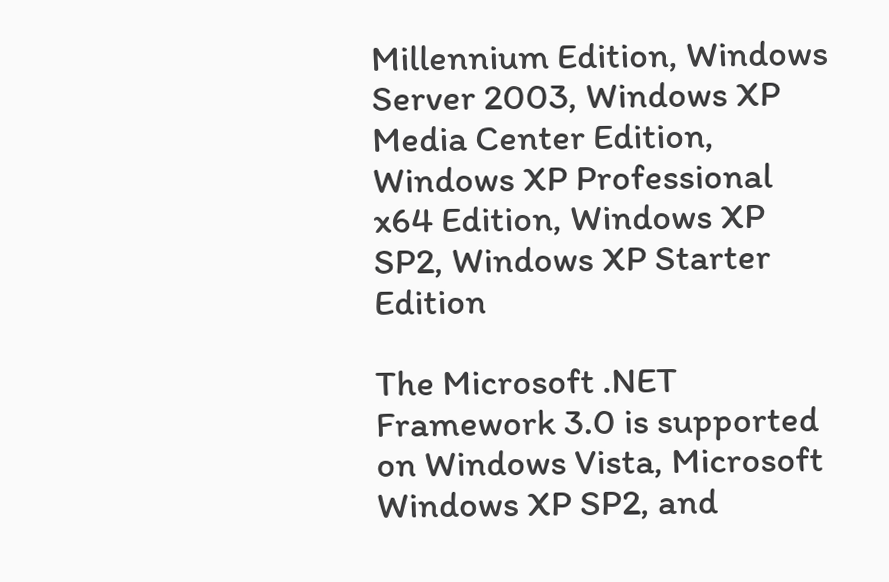Millennium Edition, Windows Server 2003, Windows XP Media Center Edition, Windows XP Professional x64 Edition, Windows XP SP2, Windows XP Starter Edition

The Microsoft .NET Framework 3.0 is supported on Windows Vista, Microsoft Windows XP SP2, and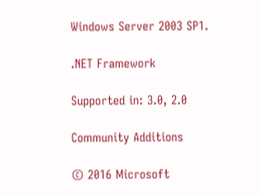Windows Server 2003 SP1.

.NET Framework

Supported in: 3.0, 2.0

Community Additions

© 2016 Microsoft